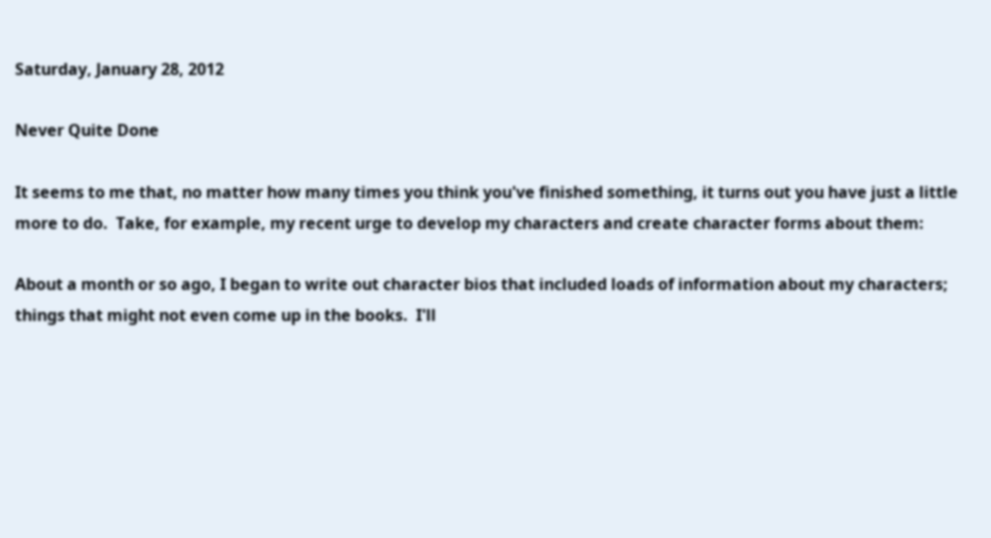Saturday, January 28, 2012

Never Quite Done

It seems to me that, no matter how many times you think you've finished something, it turns out you have just a little more to do.  Take, for example, my recent urge to develop my characters and create character forms about them:

About a month or so ago, I began to write out character bios that included loads of information about my characters; things that might not even come up in the books.  I'll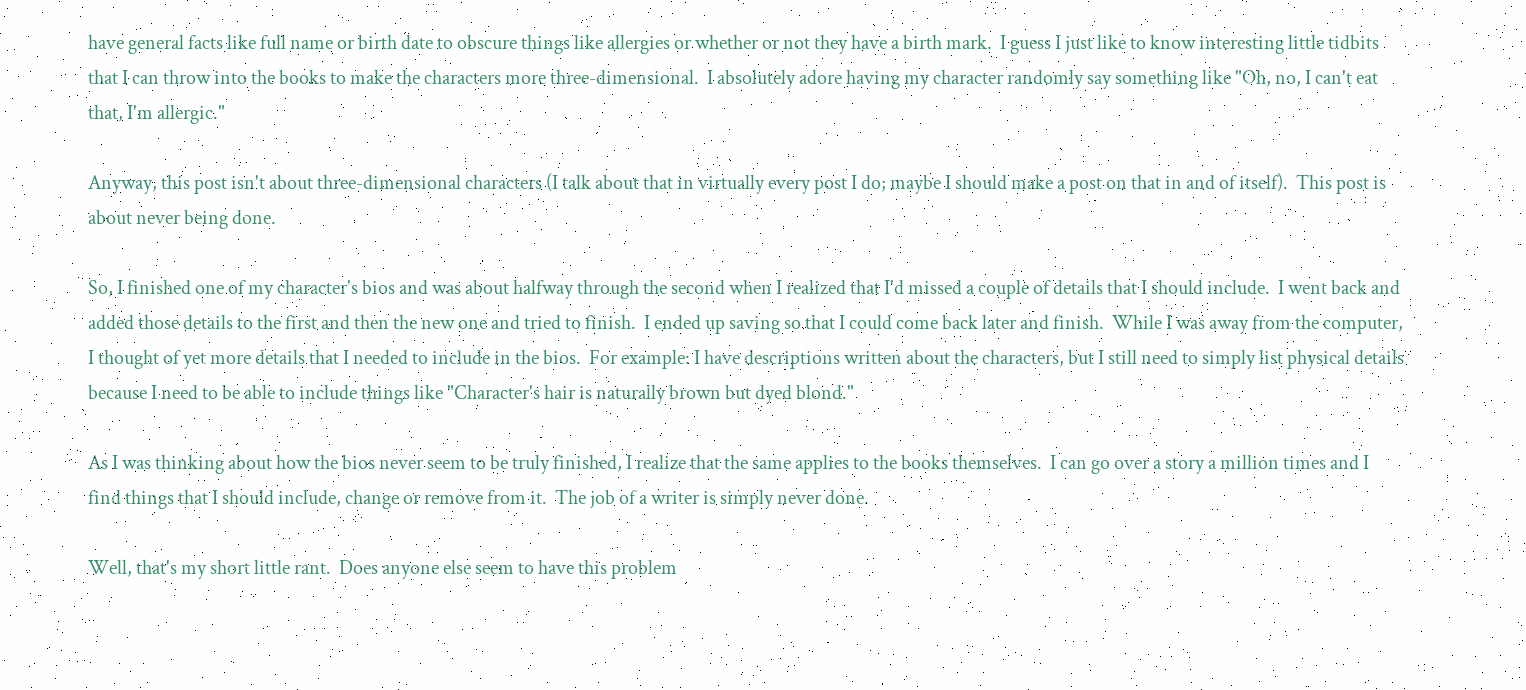have general facts like full name or birth date to obscure things like allergies or whether or not they have a birth mark.  I guess I just like to know interesting little tidbits that I can throw into the books to make the characters more three-dimensional.  I absolutely adore having my character randomly say something like "Oh, no, I can't eat that, I'm allergic."

Anyway, this post isn't about three-dimensional characters (I talk about that in virtually every post I do; maybe I should make a post on that in and of itself).  This post is about never being done.

So, I finished one of my character's bios and was about halfway through the second when I realized that I'd missed a couple of details that I should include.  I went back and added those details to the first and then the new one and tried to finish.  I ended up saving so that I could come back later and finish.  While I was away from the computer, I thought of yet more details that I needed to include in the bios.  For example: I have descriptions written about the characters, but I still need to simply list physical details because I need to be able to include things like "Character's hair is naturally brown but dyed blond."

As I was thinking about how the bios never seem to be truly finished, I realize that the same applies to the books themselves.  I can go over a story a million times and I find things that I should include, change or remove from it.  The job of a writer is simply never done.

Well, that's my short little rant.  Does anyone else seem to have this problem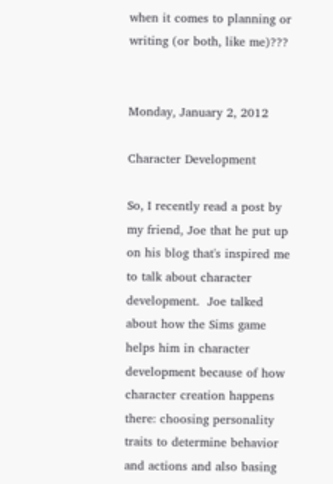when it comes to planning or writing (or both, like me)???


Monday, January 2, 2012

Character Development

So, I recently read a post by my friend, Joe that he put up on his blog that's inspired me to talk about character development.  Joe talked about how the Sims game helps him in character development because of how character creation happens there: choosing personality traits to determine behavior and actions and also basing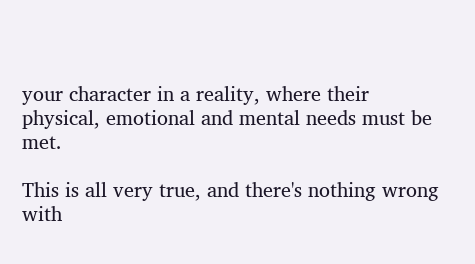your character in a reality, where their physical, emotional and mental needs must be met.

This is all very true, and there's nothing wrong with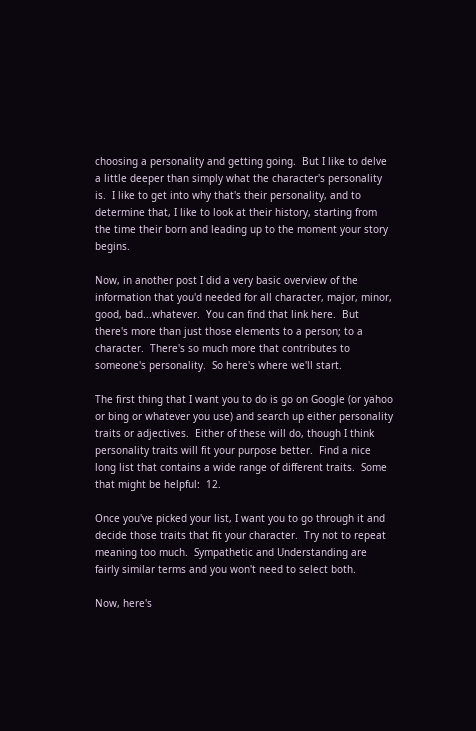choosing a personality and getting going.  But I like to delve a little deeper than simply what the character's personality is.  I like to get into why that's their personality, and to determine that, I like to look at their history, starting from the time their born and leading up to the moment your story begins.

Now, in another post I did a very basic overview of the information that you'd needed for all character, major, minor, good, bad...whatever.  You can find that link here.  But there's more than just those elements to a person; to a character.  There's so much more that contributes to someone's personality.  So here's where we'll start.

The first thing that I want you to do is go on Google (or yahoo or bing or whatever you use) and search up either personality traits or adjectives.  Either of these will do, though I think personality traits will fit your purpose better.  Find a nice long list that contains a wide range of different traits.  Some that might be helpful:  12.

Once you've picked your list, I want you to go through it and decide those traits that fit your character.  Try not to repeat meaning too much.  Sympathetic and Understanding are fairly similar terms and you won't need to select both.

Now, here's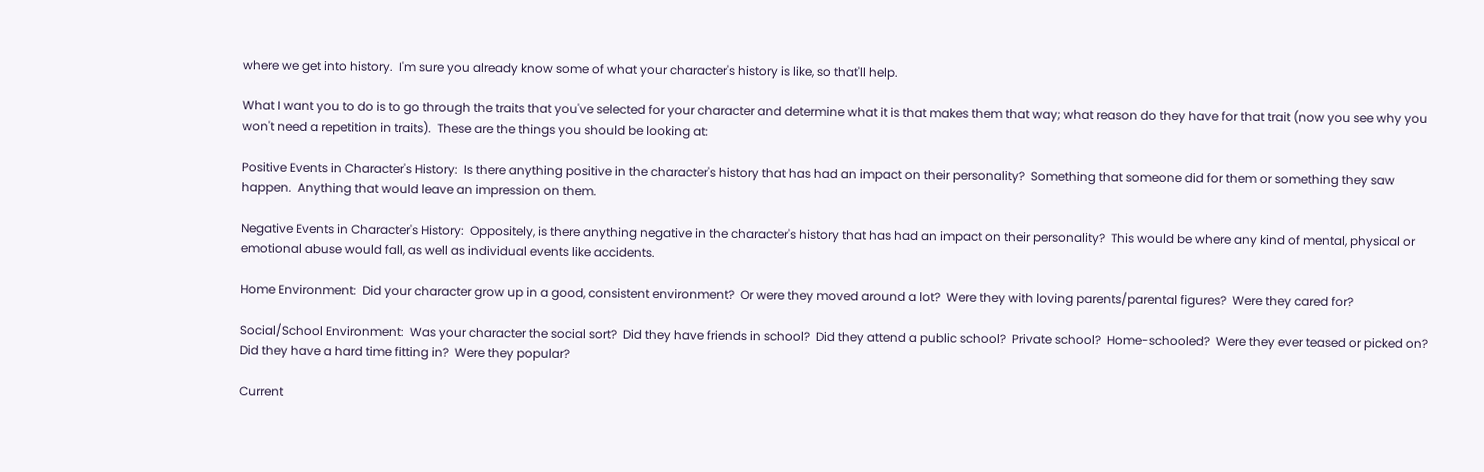where we get into history.  I'm sure you already know some of what your character's history is like, so that'll help.

What I want you to do is to go through the traits that you've selected for your character and determine what it is that makes them that way; what reason do they have for that trait (now you see why you won't need a repetition in traits).  These are the things you should be looking at:

Positive Events in Character's History:  Is there anything positive in the character's history that has had an impact on their personality?  Something that someone did for them or something they saw happen.  Anything that would leave an impression on them.

Negative Events in Character's History:  Oppositely, is there anything negative in the character's history that has had an impact on their personality?  This would be where any kind of mental, physical or emotional abuse would fall, as well as individual events like accidents.

Home Environment:  Did your character grow up in a good, consistent environment?  Or were they moved around a lot?  Were they with loving parents/parental figures?  Were they cared for?

Social/School Environment:  Was your character the social sort?  Did they have friends in school?  Did they attend a public school?  Private school?  Home-schooled?  Were they ever teased or picked on?  Did they have a hard time fitting in?  Were they popular?

Current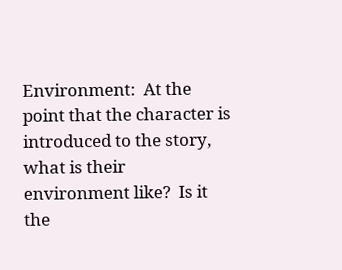Environment:  At the point that the character is introduced to the story, what is their environment like?  Is it the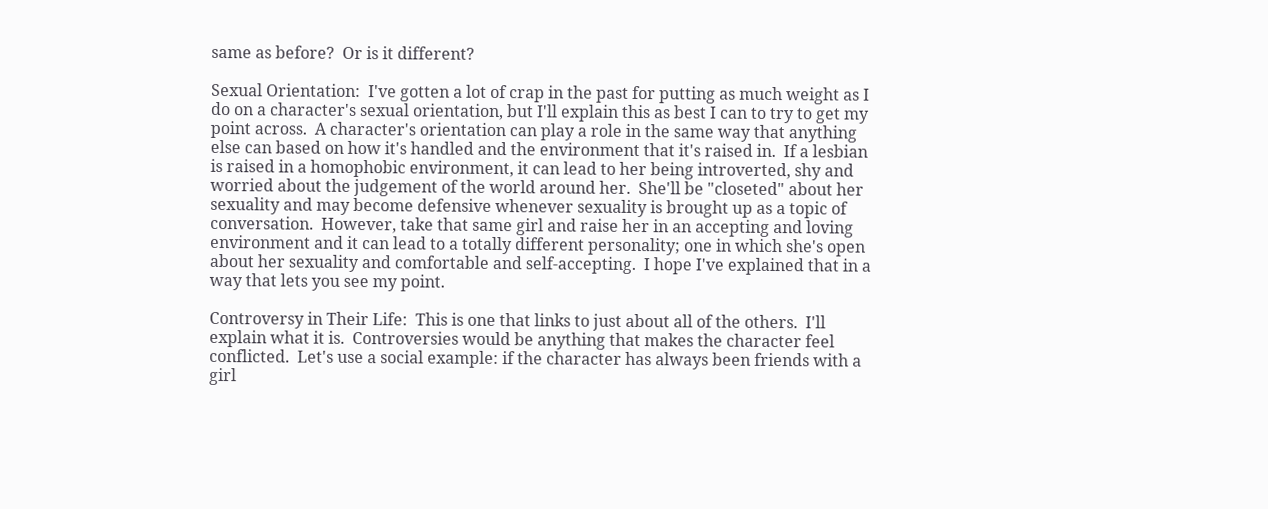same as before?  Or is it different?

Sexual Orientation:  I've gotten a lot of crap in the past for putting as much weight as I do on a character's sexual orientation, but I'll explain this as best I can to try to get my point across.  A character's orientation can play a role in the same way that anything else can based on how it's handled and the environment that it's raised in.  If a lesbian is raised in a homophobic environment, it can lead to her being introverted, shy and worried about the judgement of the world around her.  She'll be "closeted" about her sexuality and may become defensive whenever sexuality is brought up as a topic of conversation.  However, take that same girl and raise her in an accepting and loving environment and it can lead to a totally different personality; one in which she's open about her sexuality and comfortable and self-accepting.  I hope I've explained that in a way that lets you see my point.

Controversy in Their Life:  This is one that links to just about all of the others.  I'll explain what it is.  Controversies would be anything that makes the character feel conflicted.  Let's use a social example: if the character has always been friends with a girl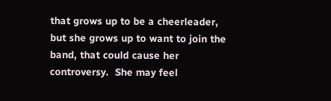that grows up to be a cheerleader, but she grows up to want to join the band, that could cause her controversy.  She may feel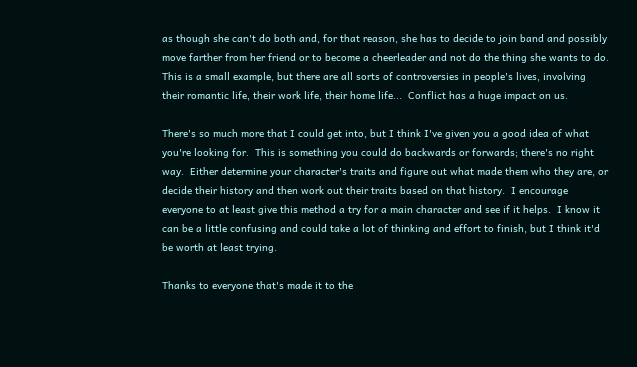as though she can't do both and, for that reason, she has to decide to join band and possibly move farther from her friend or to become a cheerleader and not do the thing she wants to do.  This is a small example, but there are all sorts of controversies in people's lives, involving their romantic life, their work life, their home life...  Conflict has a huge impact on us.

There's so much more that I could get into, but I think I've given you a good idea of what you're looking for.  This is something you could do backwards or forwards; there's no right way.  Either determine your character's traits and figure out what made them who they are, or decide their history and then work out their traits based on that history.  I encourage everyone to at least give this method a try for a main character and see if it helps.  I know it can be a little confusing and could take a lot of thinking and effort to finish, but I think it'd be worth at least trying.

Thanks to everyone that's made it to the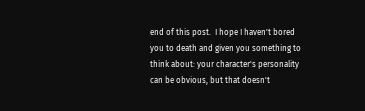end of this post.  I hope I haven't bored you to death and given you something to think about: your character's personality can be obvious, but that doesn't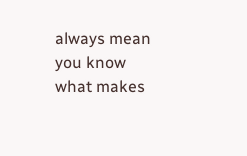always mean you know what makes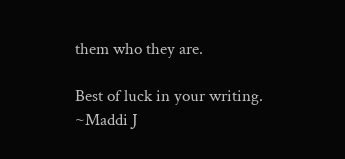them who they are.

Best of luck in your writing.
~Maddi J